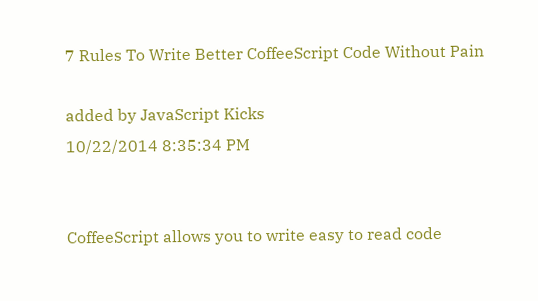7 Rules To Write Better CoffeeScript Code Without Pain

added by JavaScript Kicks
10/22/2014 8:35:34 PM


CoffeeScript allows you to write easy to read code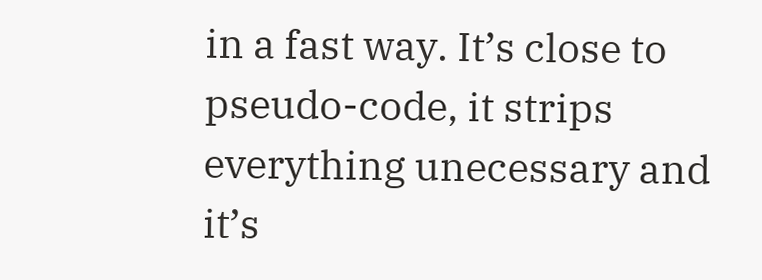in a fast way. It’s close to pseudo-code, it strips everything unecessary and it’s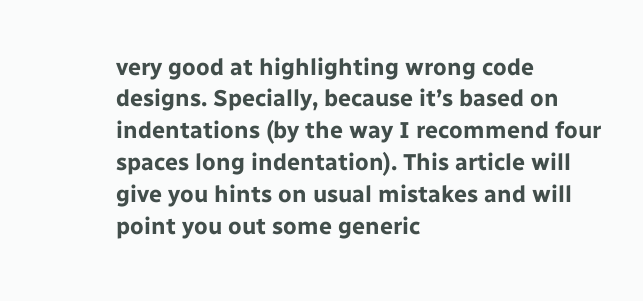very good at highlighting wrong code designs. Specially, because it’s based on indentations (by the way I recommend four spaces long indentation). This article will give you hints on usual mistakes and will point you out some generic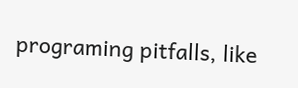programing pitfalls, like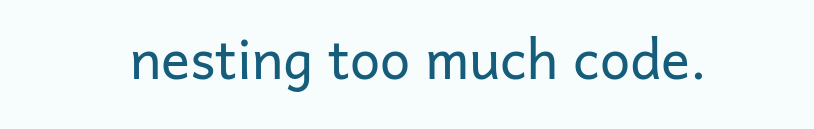nesting too much code.